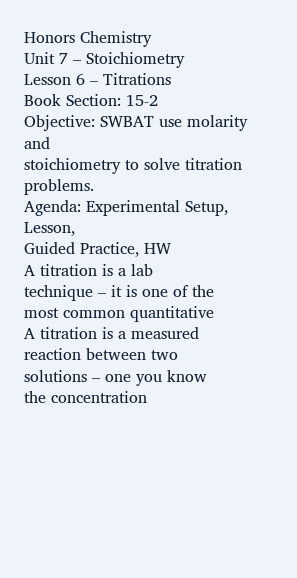Honors Chemistry
Unit 7 – Stoichiometry
Lesson 6 – Titrations
Book Section: 15-2
Objective: SWBAT use molarity and
stoichiometry to solve titration problems.
Agenda: Experimental Setup, Lesson,
Guided Practice, HW
A titration is a lab
technique – it is one of the
most common quantitative
A titration is a measured
reaction between two
solutions – one you know
the concentration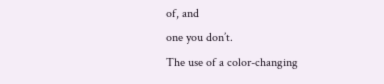of, and
one you don’t.
The use of a color-changing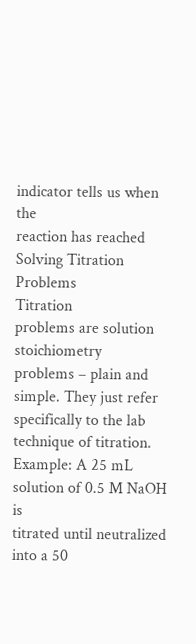indicator tells us when the
reaction has reached
Solving Titration Problems
Titration
problems are solution stoichiometry
problems – plain and simple. They just refer
specifically to the lab technique of titration.
Example: A 25 mL solution of 0.5 M NaOH is
titrated until neutralized into a 50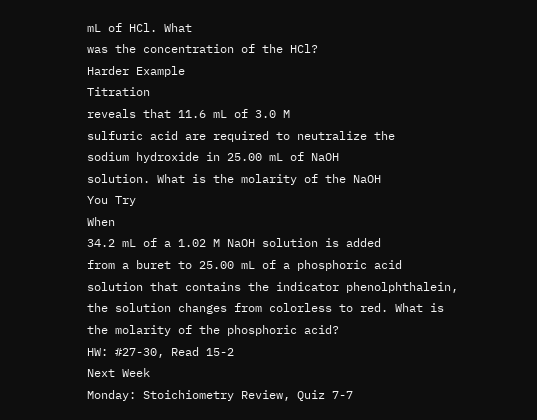mL of HCl. What
was the concentration of the HCl?
Harder Example
Titration
reveals that 11.6 mL of 3.0 M
sulfuric acid are required to neutralize the
sodium hydroxide in 25.00 mL of NaOH
solution. What is the molarity of the NaOH
You Try
When
34.2 mL of a 1.02 M NaOH solution is added
from a buret to 25.00 mL of a phosphoric acid
solution that contains the indicator phenolphthalein,
the solution changes from colorless to red. What is
the molarity of the phosphoric acid?
HW: #27-30, Read 15-2
Next Week
Monday: Stoichiometry Review, Quiz 7-7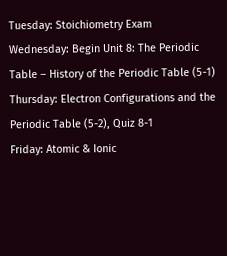Tuesday: Stoichiometry Exam
Wednesday: Begin Unit 8: The Periodic
Table – History of the Periodic Table (5-1)
Thursday: Electron Configurations and the
Periodic Table (5-2), Quiz 8-1
Friday: Atomic & Ionic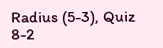Radius (5-3), Quiz 8-2